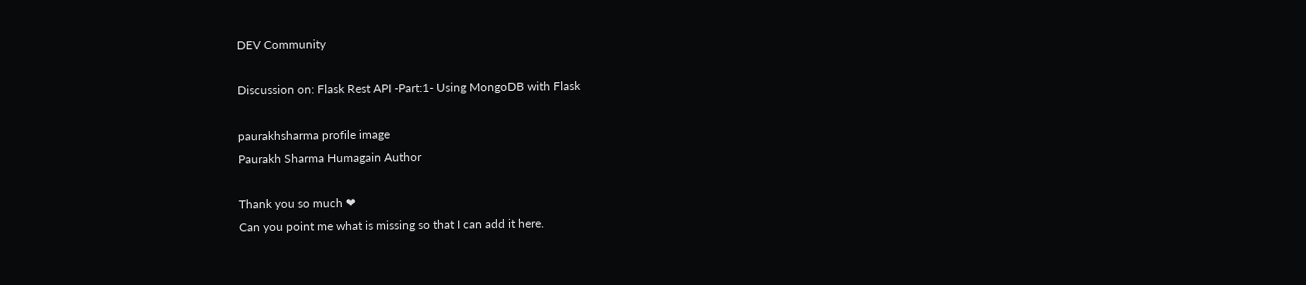DEV Community

Discussion on: Flask Rest API -Part:1- Using MongoDB with Flask

paurakhsharma profile image
Paurakh Sharma Humagain Author

Thank you so much ❤
Can you point me what is missing so that I can add it here.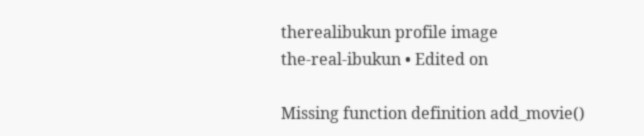therealibukun profile image
the-real-ibukun • Edited on

Missing function definition add_movie()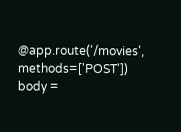@app.route('/movies', methods=['POST'])
body =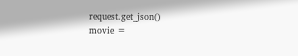request.get_json()
movie =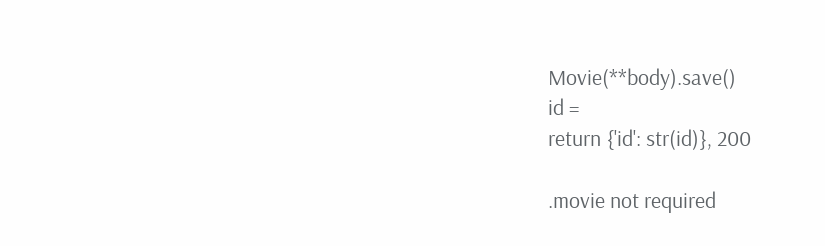Movie(**body).save()
id =
return {'id': str(id)}, 200

.movie not required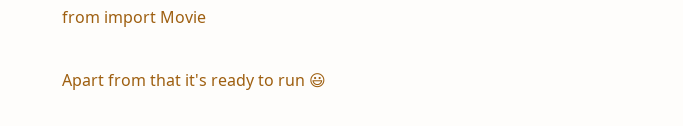from import Movie

Apart from that it's ready to run 😃